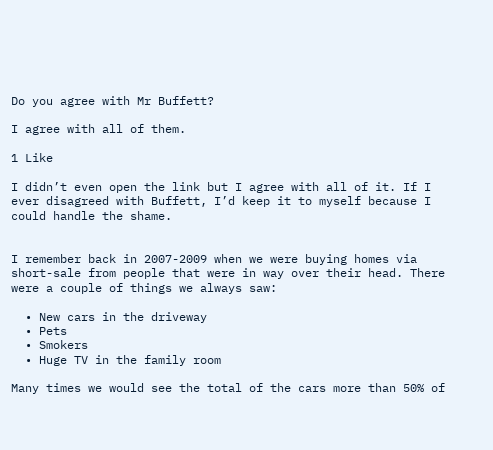Do you agree with Mr Buffett?

I agree with all of them.

1 Like

I didn’t even open the link but I agree with all of it. If I ever disagreed with Buffett, I’d keep it to myself because I could handle the shame.


I remember back in 2007-2009 when we were buying homes via short-sale from people that were in way over their head. There were a couple of things we always saw:

  • New cars in the driveway
  • Pets
  • Smokers
  • Huge TV in the family room

Many times we would see the total of the cars more than 50% of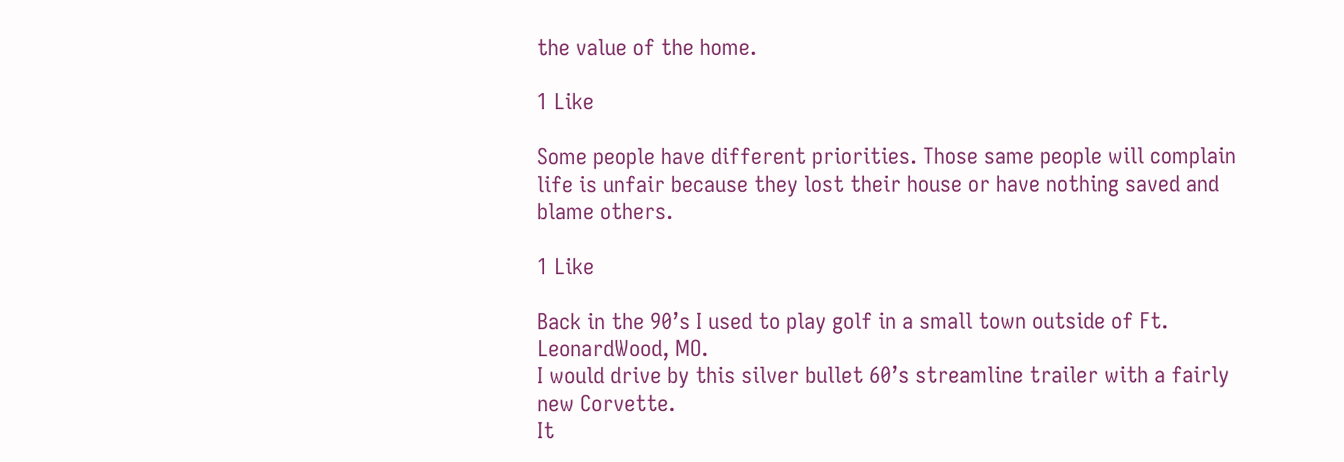the value of the home.

1 Like

Some people have different priorities. Those same people will complain life is unfair because they lost their house or have nothing saved and blame others.

1 Like

Back in the 90’s I used to play golf in a small town outside of Ft. LeonardWood, MO.
I would drive by this silver bullet 60’s streamline trailer with a fairly new Corvette.
It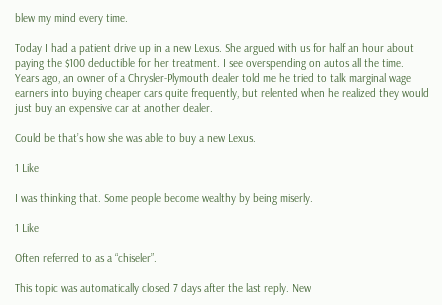blew my mind every time.

Today I had a patient drive up in a new Lexus. She argued with us for half an hour about paying the $100 deductible for her treatment. I see overspending on autos all the time. Years ago, an owner of a Chrysler-Plymouth dealer told me he tried to talk marginal wage earners into buying cheaper cars quite frequently, but relented when he realized they would just buy an expensive car at another dealer.

Could be that’s how she was able to buy a new Lexus.

1 Like

I was thinking that. Some people become wealthy by being miserly.

1 Like

Often referred to as a “chiseler”.

This topic was automatically closed 7 days after the last reply. New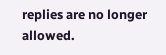replies are no longer allowed.